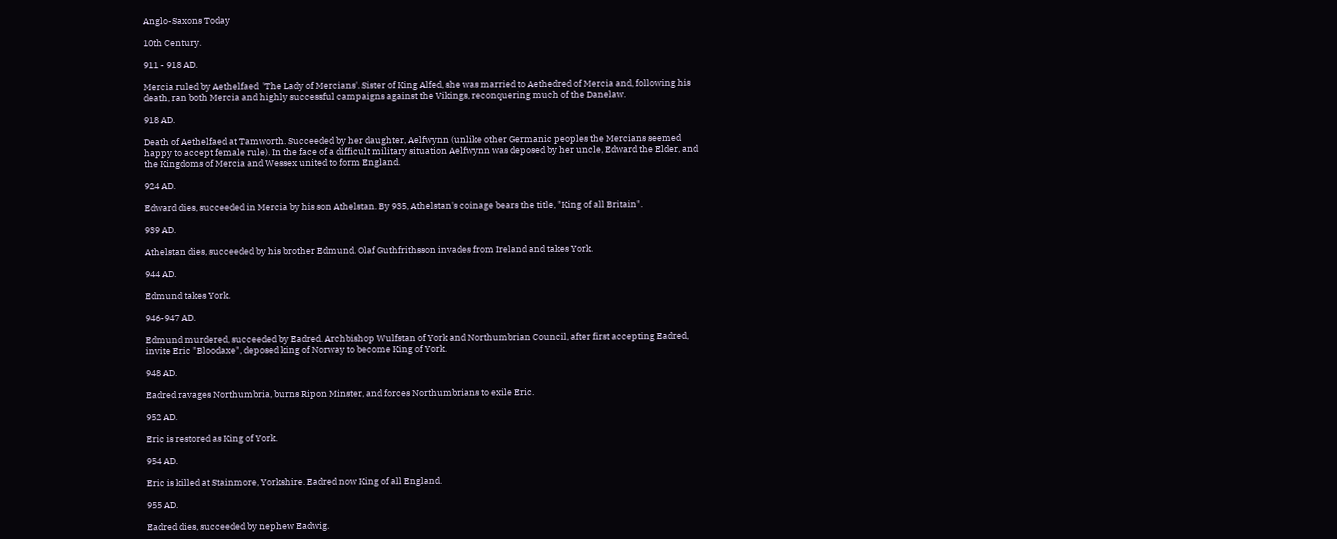Anglo-Saxons Today

10th Century.

911 - 918 AD.

Mercia ruled by Aethelfaed  'The Lady of Mercians'. Sister of King Alfed, she was married to Aethedred of Mercia and, following his death, ran both Mercia and highly successful campaigns against the Vikings, reconquering much of the Danelaw.

918 AD.

Death of Aethelfaed at Tamworth. Succeeded by her daughter, Aelfwynn (unlike other Germanic peoples the Mercians seemed happy to accept female rule). In the face of a difficult military situation Aelfwynn was deposed by her uncle, Edward the Elder, and the Kingdoms of Mercia and Wessex united to form England.

924 AD.

Edward dies, succeeded in Mercia by his son Athelstan. By 935, Athelstan's coinage bears the title, "King of all Britain".

939 AD.

Athelstan dies, succeeded by his brother Edmund. Olaf Guthfrithsson invades from Ireland and takes York.

944 AD.

Edmund takes York.

946-947 AD.

Edmund murdered, succeeded by Eadred. Archbishop Wulfstan of York and Northumbrian Council, after first accepting Eadred, invite Eric "Bloodaxe", deposed king of Norway to become King of York.

948 AD.

Eadred ravages Northumbria, burns Ripon Minster, and forces Northumbrians to exile Eric.

952 AD.

Eric is restored as King of York.

954 AD.

Eric is killed at Stainmore, Yorkshire. Eadred now King of all England.

955 AD.

Eadred dies, succeeded by nephew Eadwig.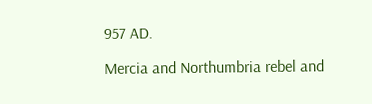957 AD.

Mercia and Northumbria rebel and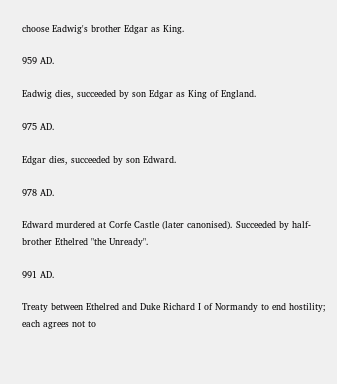choose Eadwig's brother Edgar as King.

959 AD.

Eadwig dies, succeeded by son Edgar as King of England.

975 AD.

Edgar dies, succeeded by son Edward.

978 AD.

Edward murdered at Corfe Castle (later canonised). Succeeded by half-brother Ethelred "the Unready".

991 AD.

Treaty between Ethelred and Duke Richard I of Normandy to end hostility; each agrees not to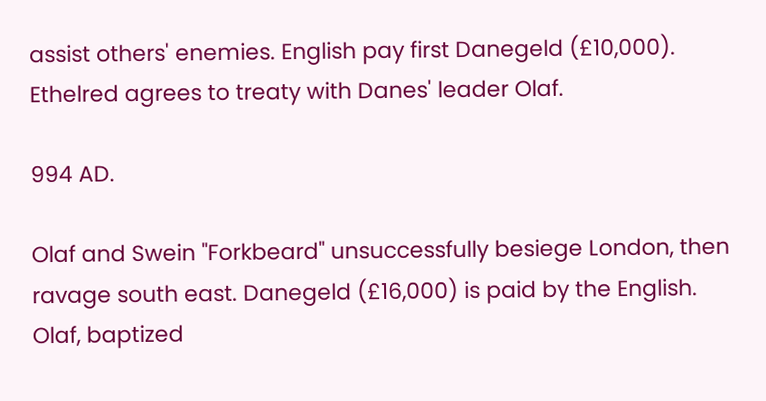assist others' enemies. English pay first Danegeld (£10,000). Ethelred agrees to treaty with Danes' leader Olaf.

994 AD.

Olaf and Swein "Forkbeard" unsuccessfully besiege London, then ravage south east. Danegeld (£16,000) is paid by the English. Olaf, baptized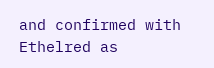and confirmed with Ethelred as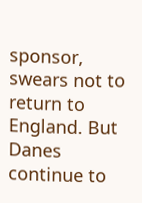sponsor, swears not to return to England. But Danes continue to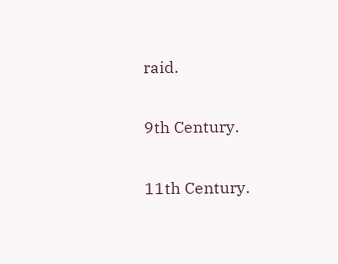raid.

9th Century.

11th Century.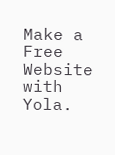Make a Free Website with Yola.